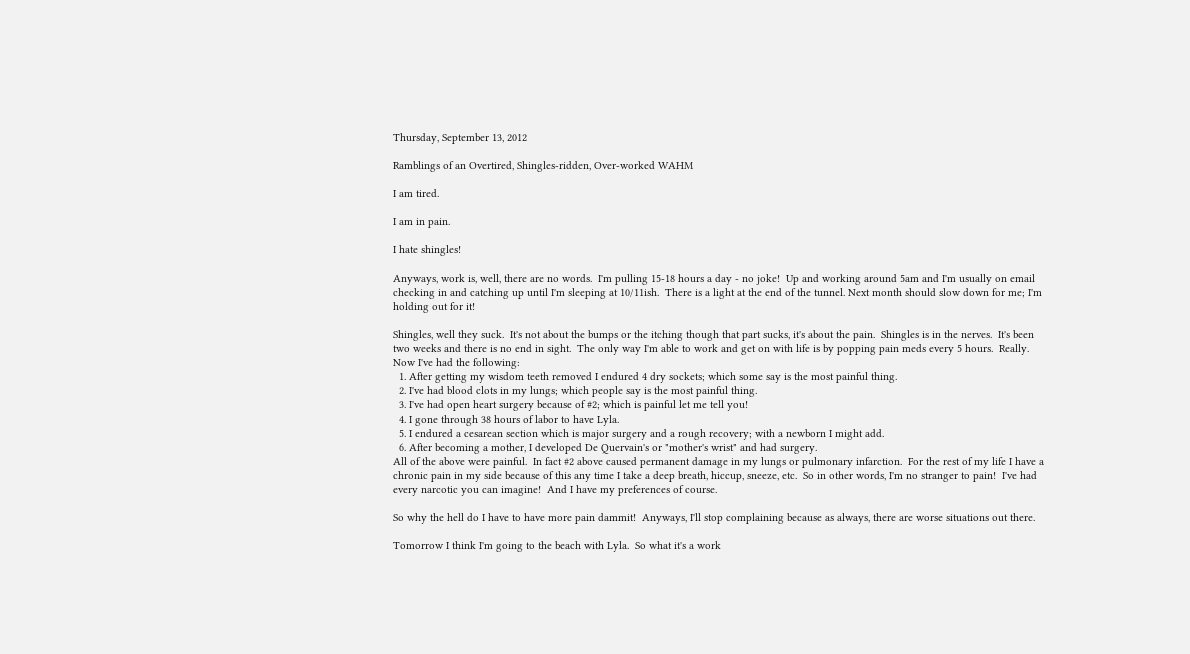Thursday, September 13, 2012

Ramblings of an Overtired, Shingles-ridden, Over-worked WAHM

I am tired.

I am in pain.

I hate shingles!

Anyways, work is, well, there are no words.  I'm pulling 15-18 hours a day - no joke!  Up and working around 5am and I'm usually on email checking in and catching up until I'm sleeping at 10/11ish.  There is a light at the end of the tunnel. Next month should slow down for me; I'm holding out for it!

Shingles, well they suck.  It's not about the bumps or the itching though that part sucks, it's about the pain.  Shingles is in the nerves.  It's been two weeks and there is no end in sight.  The only way I'm able to work and get on with life is by popping pain meds every 5 hours.  Really.  Now I've had the following:
  1. After getting my wisdom teeth removed I endured 4 dry sockets; which some say is the most painful thing.
  2. I've had blood clots in my lungs; which people say is the most painful thing.
  3. I've had open heart surgery because of #2; which is painful let me tell you!
  4. I gone through 38 hours of labor to have Lyla.
  5. I endured a cesarean section which is major surgery and a rough recovery; with a newborn I might add.
  6. After becoming a mother, I developed De Quervain's or "mother's wrist" and had surgery.
All of the above were painful.  In fact #2 above caused permanent damage in my lungs or pulmonary infarction.  For the rest of my life I have a chronic pain in my side because of this any time I take a deep breath, hiccup, sneeze, etc.  So in other words, I'm no stranger to pain!  I've had every narcotic you can imagine!  And I have my preferences of course.

So why the hell do I have to have more pain dammit!  Anyways, I'll stop complaining because as always, there are worse situations out there.

Tomorrow I think I'm going to the beach with Lyla.  So what it's a work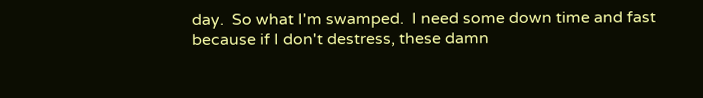day.  So what I'm swamped.  I need some down time and fast because if I don't destress, these damn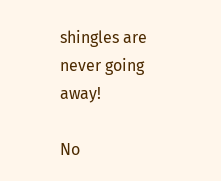shingles are never going away!

No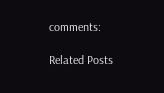comments:

Related Posts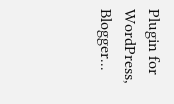Plugin for WordPress, Blogger...